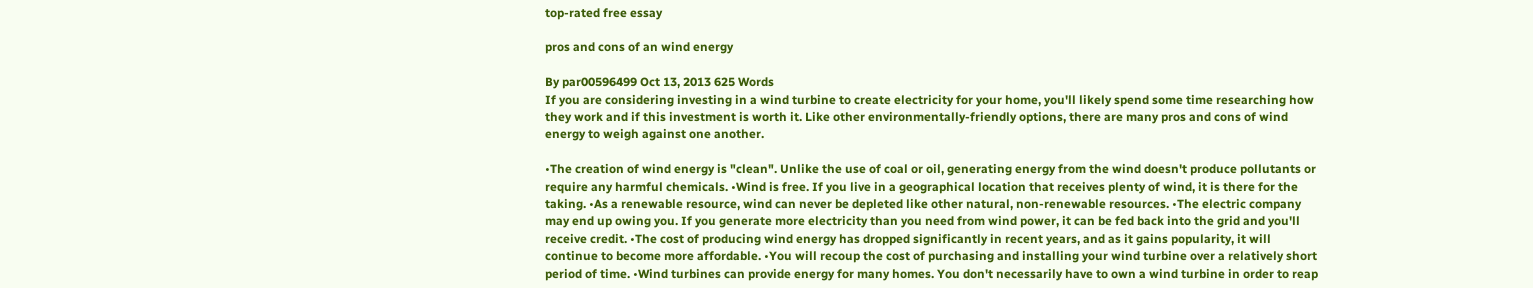top-rated free essay

pros and cons of an wind energy

By par00596499 Oct 13, 2013 625 Words
If you are considering investing in a wind turbine to create electricity for your home, you'll likely spend some time researching how they work and if this investment is worth it. Like other environmentally-friendly options, there are many pros and cons of wind energy to weigh against one another.

•The creation of wind energy is "clean". Unlike the use of coal or oil, generating energy from the wind doesn't produce pollutants or require any harmful chemicals. •Wind is free. If you live in a geographical location that receives plenty of wind, it is there for the taking. •As a renewable resource, wind can never be depleted like other natural, non-renewable resources. •The electric company may end up owing you. If you generate more electricity than you need from wind power, it can be fed back into the grid and you'll receive credit. •The cost of producing wind energy has dropped significantly in recent years, and as it gains popularity, it will continue to become more affordable. •You will recoup the cost of purchasing and installing your wind turbine over a relatively short period of time. •Wind turbines can provide energy for many homes. You don't necessarily have to own a wind turbine in order to reap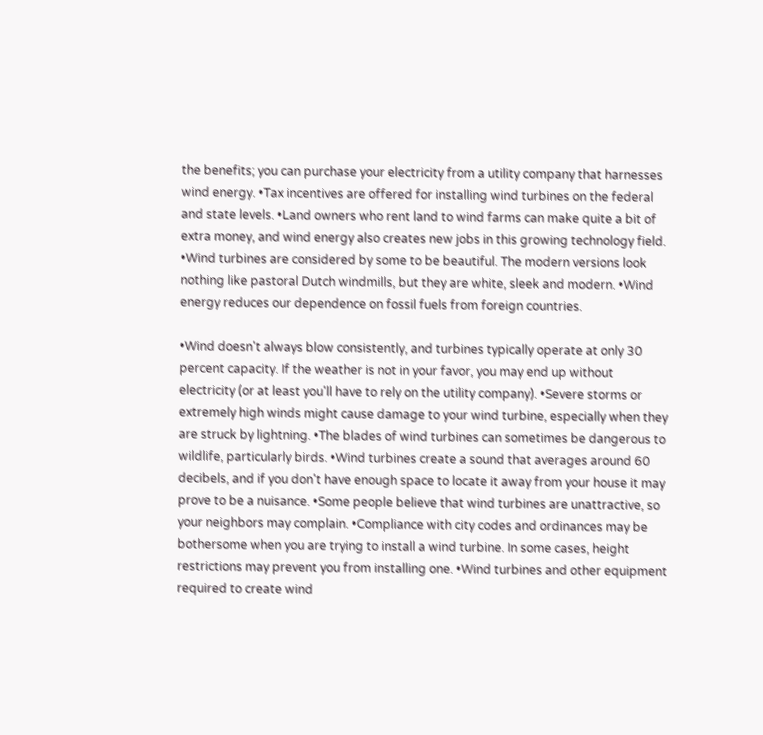the benefits; you can purchase your electricity from a utility company that harnesses wind energy. •Tax incentives are offered for installing wind turbines on the federal and state levels. •Land owners who rent land to wind farms can make quite a bit of extra money, and wind energy also creates new jobs in this growing technology field. •Wind turbines are considered by some to be beautiful. The modern versions look nothing like pastoral Dutch windmills, but they are white, sleek and modern. •Wind energy reduces our dependence on fossil fuels from foreign countries.

•Wind doesn't always blow consistently, and turbines typically operate at only 30 percent capacity. If the weather is not in your favor, you may end up without electricity (or at least you'll have to rely on the utility company). •Severe storms or extremely high winds might cause damage to your wind turbine, especially when they are struck by lightning. •The blades of wind turbines can sometimes be dangerous to wildlife, particularly birds. •Wind turbines create a sound that averages around 60 decibels, and if you don't have enough space to locate it away from your house it may prove to be a nuisance. •Some people believe that wind turbines are unattractive, so your neighbors may complain. •Compliance with city codes and ordinances may be bothersome when you are trying to install a wind turbine. In some cases, height restrictions may prevent you from installing one. •Wind turbines and other equipment required to create wind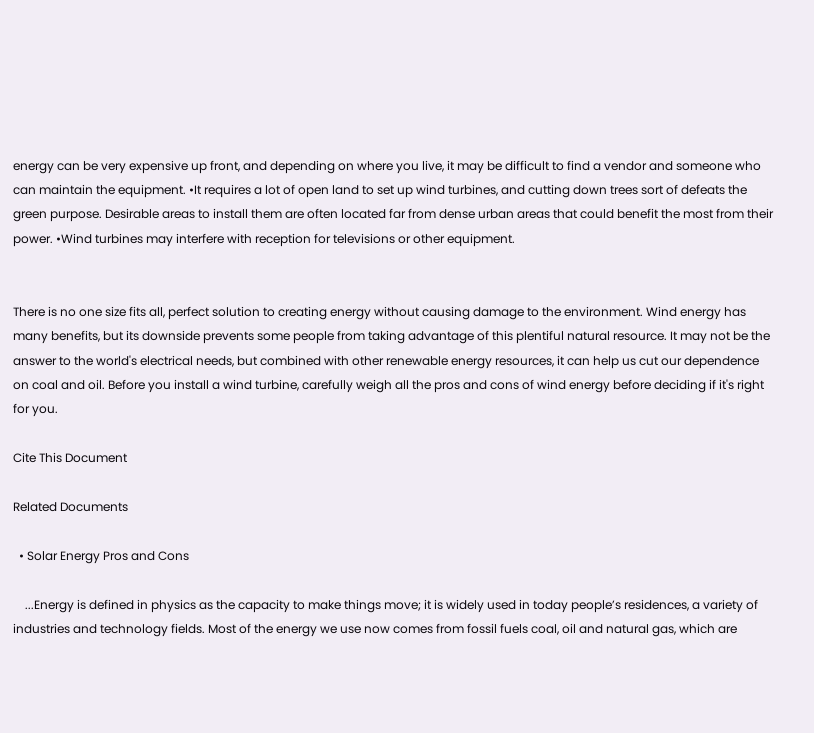energy can be very expensive up front, and depending on where you live, it may be difficult to find a vendor and someone who can maintain the equipment. •It requires a lot of open land to set up wind turbines, and cutting down trees sort of defeats the green purpose. Desirable areas to install them are often located far from dense urban areas that could benefit the most from their power. •Wind turbines may interfere with reception for televisions or other equipment.


There is no one size fits all, perfect solution to creating energy without causing damage to the environment. Wind energy has many benefits, but its downside prevents some people from taking advantage of this plentiful natural resource. It may not be the answer to the world's electrical needs, but combined with other renewable energy resources, it can help us cut our dependence on coal and oil. Before you install a wind turbine, carefully weigh all the pros and cons of wind energy before deciding if it's right for you.

Cite This Document

Related Documents

  • Solar Energy Pros and Cons

    ...Energy is defined in physics as the capacity to make things move; it is widely used in today people’s residences, a variety of industries and technology fields. Most of the energy we use now comes from fossil fuels coal, oil and natural gas, which are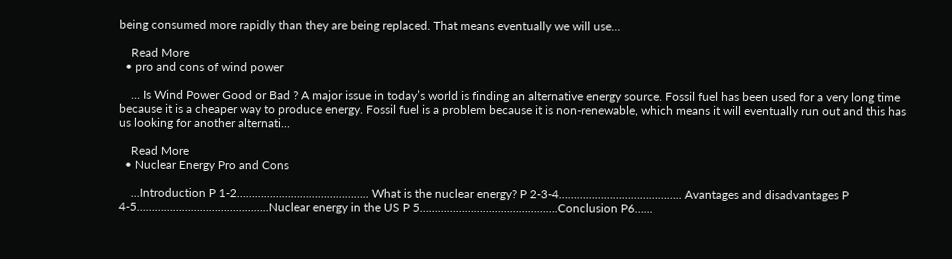being consumed more rapidly than they are being replaced. That means eventually we will use...

    Read More
  • pro and cons of wind power

    ... Is Wind Power Good or Bad ? A major issue in today’s world is finding an alternative energy source. Fossil fuel has been used for a very long time because it is a cheaper way to produce energy. Fossil fuel is a problem because it is non-renewable, which means it will eventually run out and this has us looking for another alternati...

    Read More
  • Nuclear Energy Pro and Cons

    ...Introduction P 1-2…………………………………….. What is the nuclear energy? P 2-3-4………………………………….. Avantages and disadvantages P 4-5……………………………………..Nuclear energy in the US P 5……………………………………….Conclusion P6…...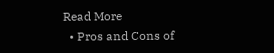Read More
  • Pros and Cons of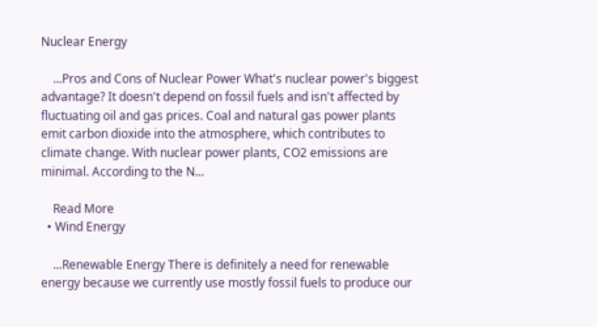Nuclear Energy

    ...Pros and Cons of Nuclear Power What's nuclear power's biggest advantage? It doesn't depend on fossil fuels and isn't affected by fluctuating oil and gas prices. Coal and natural gas power plants emit carbon dioxide into the atmosphere, which contributes to climate change. With nuclear power plants, CO2 emissions are minimal. According to the N...

    Read More
  • Wind Energy

    ...Renewable Energy There is definitely a need for renewable energy because we currently use mostly fossil fuels to produce our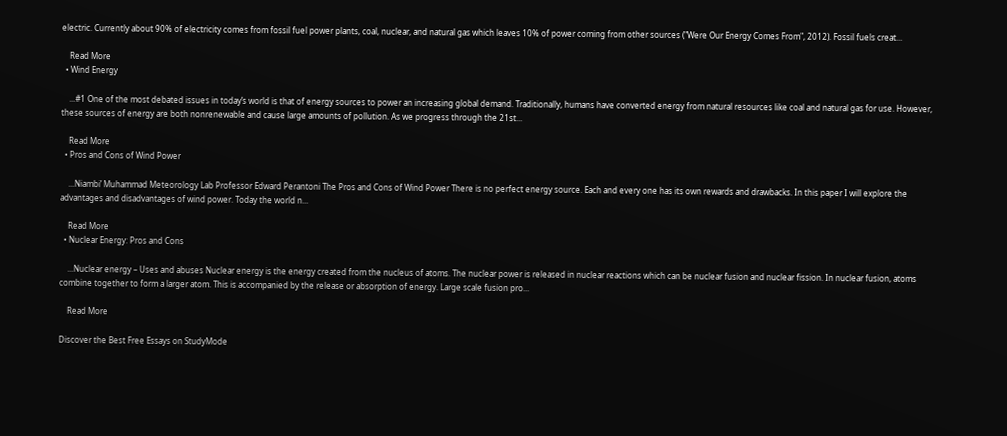electric. Currently about 90% of electricity comes from fossil fuel power plants, coal, nuclear, and natural gas which leaves 10% of power coming from other sources ("Were Our Energy Comes From", 2012). Fossil fuels creat...

    Read More
  • Wind Energy

    ...#1 One of the most debated issues in today’s world is that of energy sources to power an increasing global demand. Traditionally, humans have converted energy from natural resources like coal and natural gas for use. However, these sources of energy are both nonrenewable and cause large amounts of pollution. As we progress through the 21st...

    Read More
  • Pros and Cons of Wind Power

    ...Niambi’ Muhammad Meteorology Lab Professor Edward Perantoni The Pros and Cons of Wind Power There is no perfect energy source. Each and every one has its own rewards and drawbacks. In this paper I will explore the advantages and disadvantages of wind power. Today the world n...

    Read More
  • Nuclear Energy: Pros and Cons

    ...Nuclear energy – Uses and abuses Nuclear energy is the energy created from the nucleus of atoms. The nuclear power is released in nuclear reactions which can be nuclear fusion and nuclear fission. In nuclear fusion, atoms combine together to form a larger atom. This is accompanied by the release or absorption of energy. Large scale fusion pro...

    Read More

Discover the Best Free Essays on StudyMode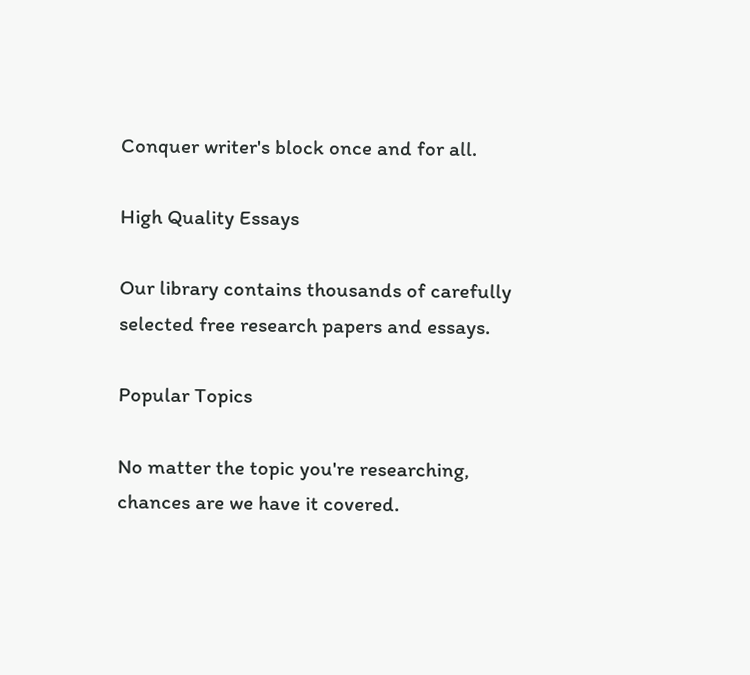Conquer writer's block once and for all.

High Quality Essays

Our library contains thousands of carefully selected free research papers and essays.

Popular Topics

No matter the topic you're researching, chances are we have it covered.